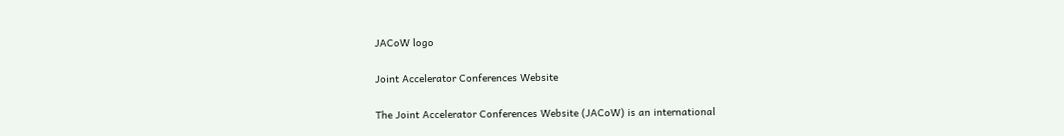JACoW logo

Joint Accelerator Conferences Website

The Joint Accelerator Conferences Website (JACoW) is an international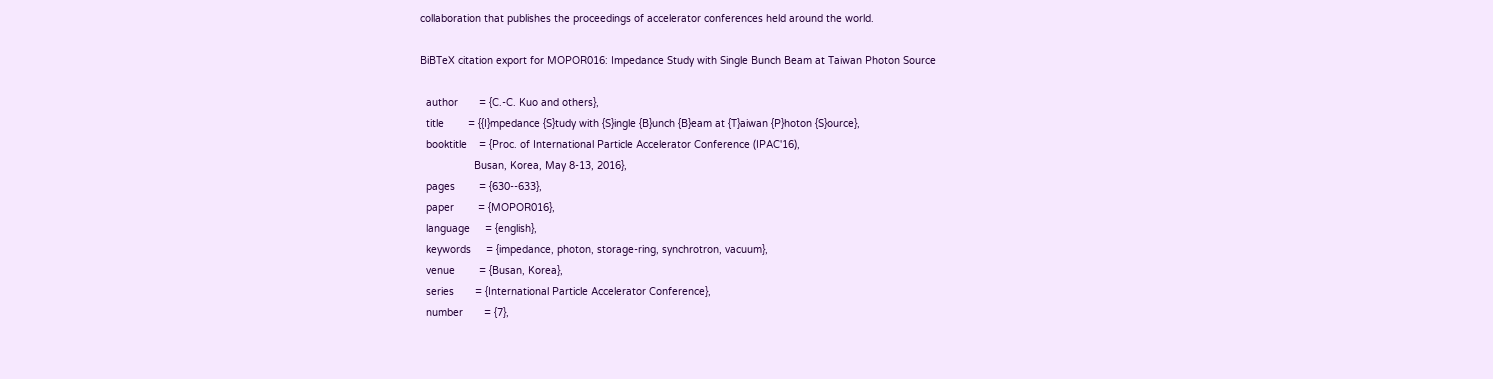collaboration that publishes the proceedings of accelerator conferences held around the world.

BiBTeX citation export for MOPOR016: Impedance Study with Single Bunch Beam at Taiwan Photon Source

  author       = {C.-C. Kuo and others},
  title        = {{I}mpedance {S}tudy with {S}ingle {B}unch {B}eam at {T}aiwan {P}hoton {S}ource},
  booktitle    = {Proc. of International Particle Accelerator Conference (IPAC'16),
                  Busan, Korea, May 8-13, 2016},
  pages        = {630--633},
  paper        = {MOPOR016},
  language     = {english},
  keywords     = {impedance, photon, storage-ring, synchrotron, vacuum},
  venue        = {Busan, Korea},
  series       = {International Particle Accelerator Conference},
  number       = {7},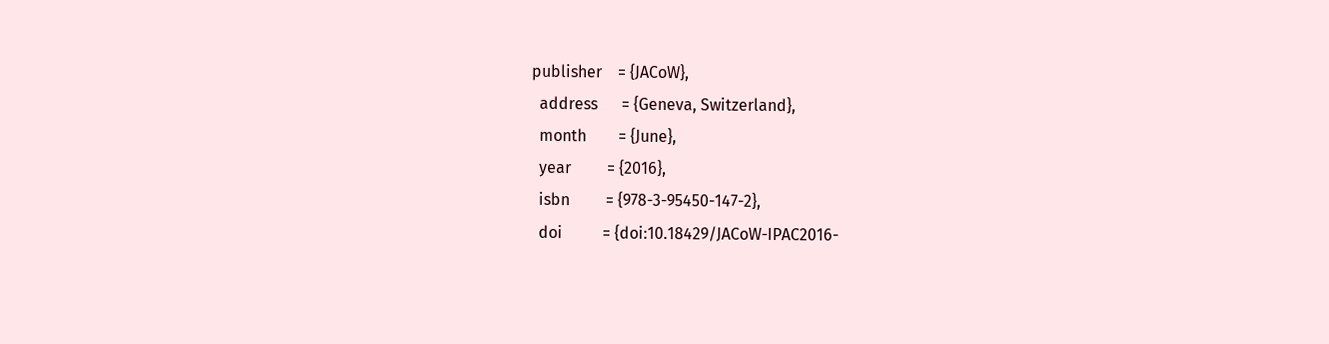publisher    = {JACoW},
  address      = {Geneva, Switzerland},
  month        = {June},
  year         = {2016},
  isbn         = {978-3-95450-147-2},
  doi          = {doi:10.18429/JACoW-IPAC2016-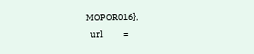MOPOR016},
  url          =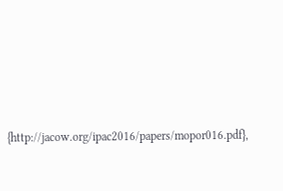{http://jacow.org/ipac2016/papers/mopor016.pdf},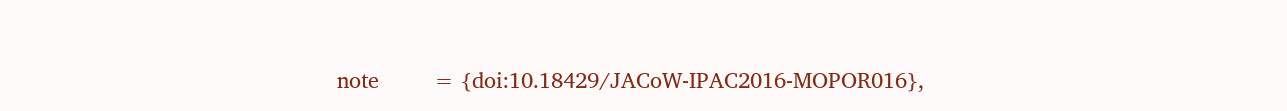note         = {doi:10.18429/JACoW-IPAC2016-MOPOR016},